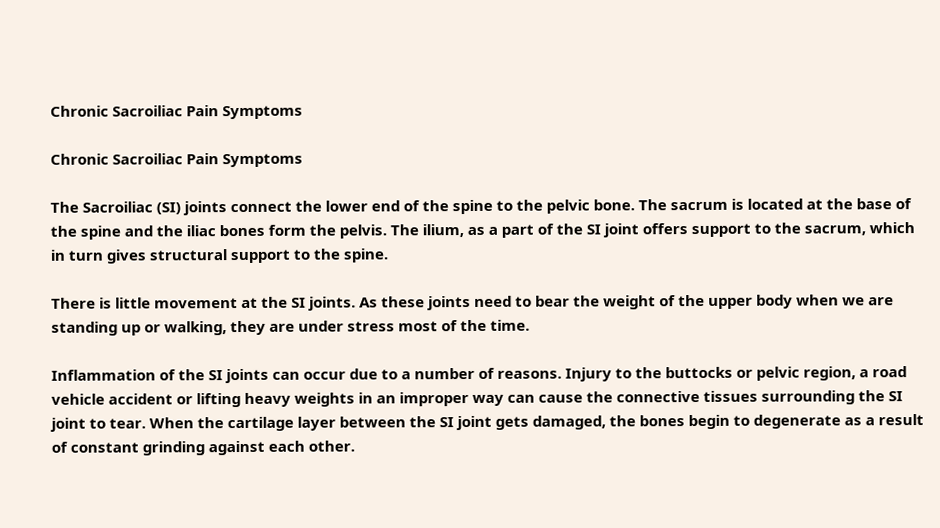Chronic Sacroiliac Pain Symptoms

Chronic Sacroiliac Pain Symptoms

The Sacroiliac (SI) joints connect the lower end of the spine to the pelvic bone. The sacrum is located at the base of the spine and the iliac bones form the pelvis. The ilium, as a part of the SI joint offers support to the sacrum, which in turn gives structural support to the spine.

There is little movement at the SI joints. As these joints need to bear the weight of the upper body when we are standing up or walking, they are under stress most of the time.

Inflammation of the SI joints can occur due to a number of reasons. Injury to the buttocks or pelvic region, a road vehicle accident or lifting heavy weights in an improper way can cause the connective tissues surrounding the SI joint to tear. When the cartilage layer between the SI joint gets damaged, the bones begin to degenerate as a result of constant grinding against each other.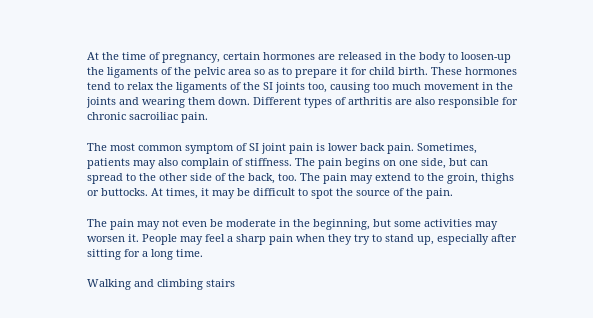At the time of pregnancy, certain hormones are released in the body to loosen-up the ligaments of the pelvic area so as to prepare it for child birth. These hormones tend to relax the ligaments of the SI joints too, causing too much movement in the joints and wearing them down. Different types of arthritis are also responsible for chronic sacroiliac pain.

The most common symptom of SI joint pain is lower back pain. Sometimes, patients may also complain of stiffness. The pain begins on one side, but can spread to the other side of the back, too. The pain may extend to the groin, thighs or buttocks. At times, it may be difficult to spot the source of the pain.

The pain may not even be moderate in the beginning, but some activities may worsen it. People may feel a sharp pain when they try to stand up, especially after sitting for a long time.

Walking and climbing stairs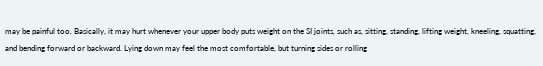may be painful too. Basically, it may hurt whenever your upper body puts weight on the SI joints, such as, sitting, standing, lifting weight, kneeling, squatting, and bending forward or backward. Lying down may feel the most comfortable, but turning sides or rolling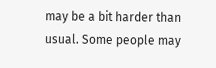may be a bit harder than usual. Some people may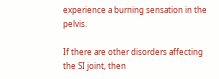experience a burning sensation in the pelvis.

If there are other disorders affecting the SI joint, then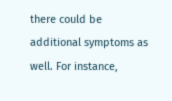there could be additional symptoms as well. For instance,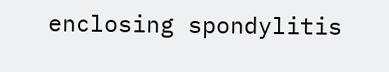enclosing spondylitis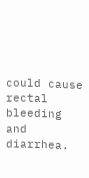could cause rectal bleeding and diarrhea.